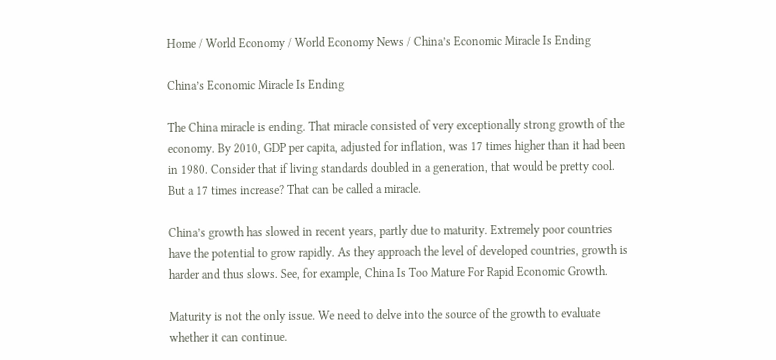Home / World Economy / World Economy News / China’s Economic Miracle Is Ending

China’s Economic Miracle Is Ending

The China miracle is ending. That miracle consisted of very exceptionally strong growth of the economy. By 2010, GDP per capita, adjusted for inflation, was 17 times higher than it had been in 1980. Consider that if living standards doubled in a generation, that would be pretty cool. But a 17 times increase? That can be called a miracle.

China’s growth has slowed in recent years, partly due to maturity. Extremely poor countries have the potential to grow rapidly. As they approach the level of developed countries, growth is harder and thus slows. See, for example, China Is Too Mature For Rapid Economic Growth.

Maturity is not the only issue. We need to delve into the source of the growth to evaluate whether it can continue.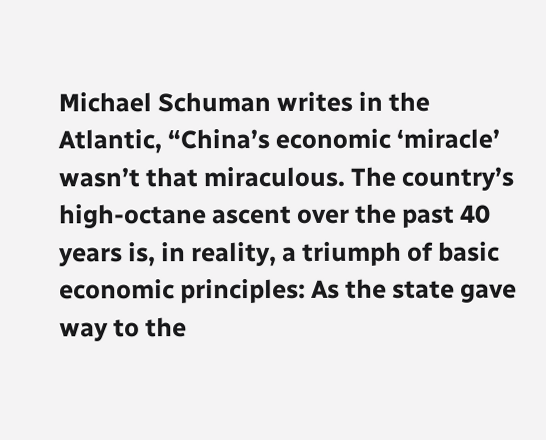Michael Schuman writes in the Atlantic, “China’s economic ‘miracle’ wasn’t that miraculous. The country’s high-octane ascent over the past 40 years is, in reality, a triumph of basic economic principles: As the state gave way to the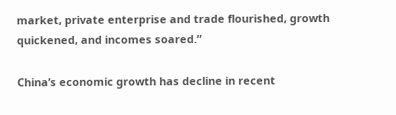market, private enterprise and trade flourished, growth quickened, and incomes soared.”

China’s economic growth has decline in recent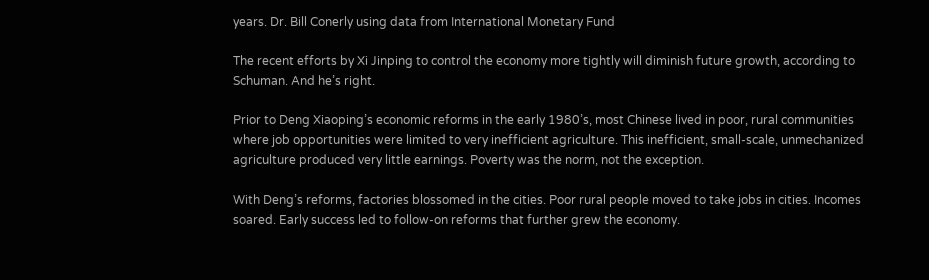years. Dr. Bill Conerly using data from International Monetary Fund

The recent efforts by Xi Jinping to control the economy more tightly will diminish future growth, according to Schuman. And he’s right.

Prior to Deng Xiaoping’s economic reforms in the early 1980’s, most Chinese lived in poor, rural communities where job opportunities were limited to very inefficient agriculture. This inefficient, small-scale, unmechanized agriculture produced very little earnings. Poverty was the norm, not the exception.

With Deng’s reforms, factories blossomed in the cities. Poor rural people moved to take jobs in cities. Incomes soared. Early success led to follow-on reforms that further grew the economy.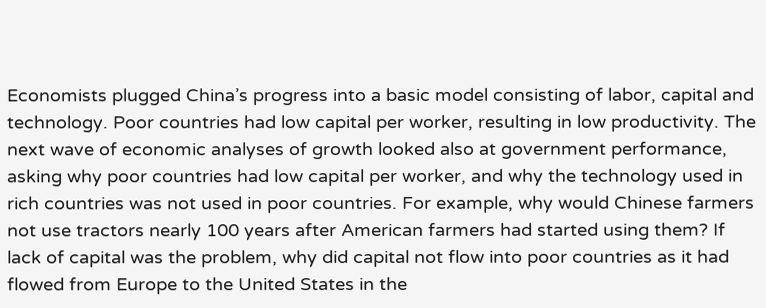Economists plugged China’s progress into a basic model consisting of labor, capital and technology. Poor countries had low capital per worker, resulting in low productivity. The next wave of economic analyses of growth looked also at government performance, asking why poor countries had low capital per worker, and why the technology used in rich countries was not used in poor countries. For example, why would Chinese farmers not use tractors nearly 100 years after American farmers had started using them? If lack of capital was the problem, why did capital not flow into poor countries as it had flowed from Europe to the United States in the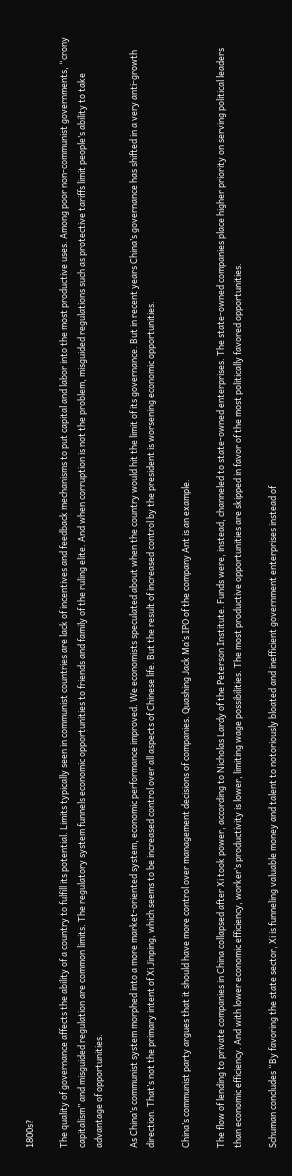1800s?

The quality of governance affects the ability of a country to fulfill its potential. Limits typically seen in communist countries are lack of incentives and feedback mechanisms to put capital and labor into the most productive uses. Among poor non-communist governments, “crony capitalism” and misguided regulation are common limits. The regulatory system funnels economic opportunities to friends and family of the ruling elite. And when corruption is not the problem, misguided regulations such as protective tariffs limit people’s ability to take advantage of opportunities.

As China’s communist system morphed into a more market-oriented system, economic performance improved. We economists speculated about when the country would hit the limit of its governance. But in recent years China’s governance has shifted in a very anti-growth direction. That’s not the primary intent of Xi Jinping, which seems to be increased control over all aspects of Chinese life. But the result of increased control by the president is worsening economic opportunities.

China’s communist party argues that it should have more control over management decisions of companies. Quashing Jack Ma’s IPO of the company Ant is an example.

The flow of lending to private companies in China collapsed after Xi took power, according to Nicholas Lardy of the Peterson Institute. Funds were, instead, channeled to state-owned enterprises. The state-owned companies place higher priority on serving political leaders than economic efficiency. And with lower economic efficiency, worker’s productivity is lower, limiting wage possibilities. The most productive opportunities are skipped in favor of the most politically favored opportunities.

Schuman concludes “By favoring the state sector, Xi is funneling valuable money and talent to notoriously bloated and inefficient government enterprises instead of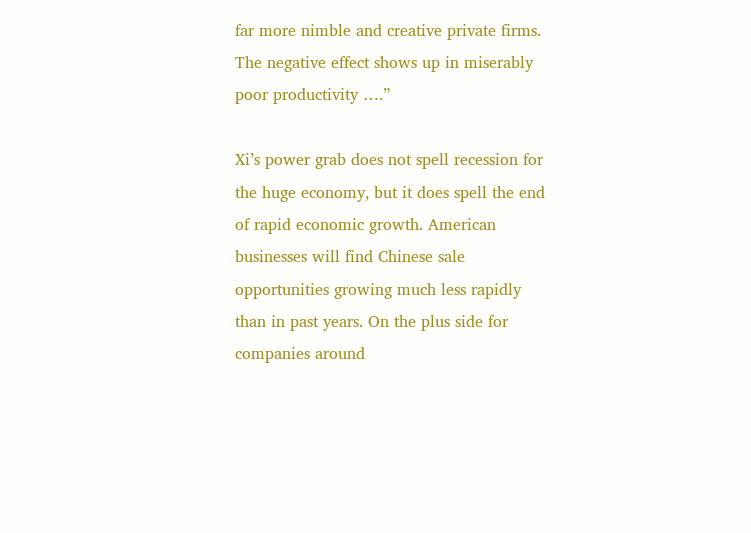far more nimble and creative private firms. The negative effect shows up in miserably poor productivity ….”

Xi’s power grab does not spell recession for the huge economy, but it does spell the end of rapid economic growth. American businesses will find Chinese sale opportunities growing much less rapidly than in past years. On the plus side for companies around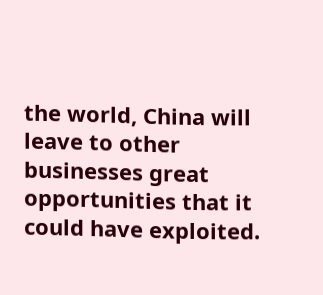the world, China will leave to other businesses great opportunities that it could have exploited.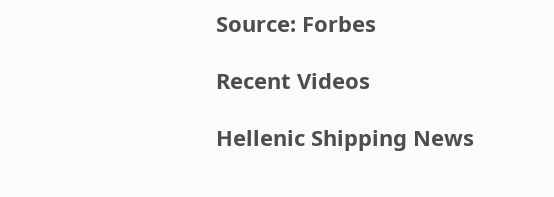Source: Forbes

Recent Videos

Hellenic Shipping News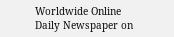Worldwide Online Daily Newspaper on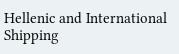Hellenic and International Shipping